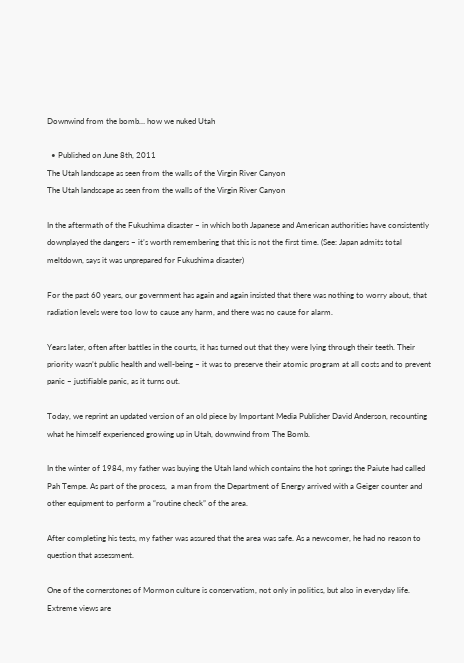Downwind from the bomb… how we nuked Utah

  • Published on June 8th, 2011
The Utah landscape as seen from the walls of the Virgin River Canyon
The Utah landscape as seen from the walls of the Virgin River Canyon

In the aftermath of the Fukushima disaster – in which both Japanese and American authorities have consistently downplayed the dangers – it’s worth remembering that this is not the first time. (See: Japan admits total meltdown, says it was unprepared for Fukushima disaster)

For the past 60 years, our government has again and again insisted that there was nothing to worry about, that radiation levels were too low to cause any harm, and there was no cause for alarm.

Years later, often after battles in the courts, it has turned out that they were lying through their teeth. Their priority wasn’t public health and well-being – it was to preserve their atomic program at all costs and to prevent panic – justifiable panic, as it turns out.

Today, we reprint an updated version of an old piece by Important Media Publisher David Anderson, recounting what he himself experienced growing up in Utah, downwind from The Bomb.

In the winter of 1984, my father was buying the Utah land which contains the hot springs the Paiute had called Pah Tempe. As part of the process,  a man from the Department of Energy arrived with a Geiger counter and other equipment to perform a “routine check” of the area.

After completing his tests, my father was assured that the area was safe. As a newcomer, he had no reason to question that assessment.

One of the cornerstones of Mormon culture is conservatism, not only in politics, but also in everyday life. Extreme views are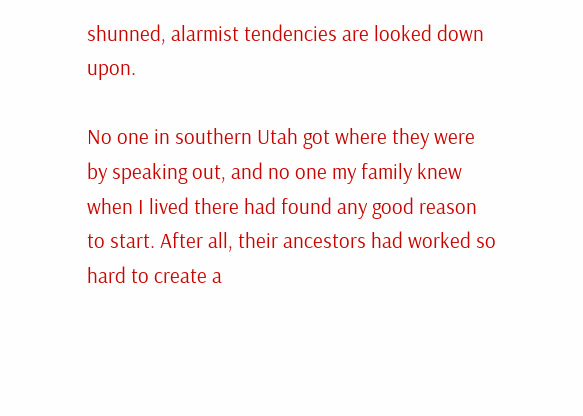shunned, alarmist tendencies are looked down upon.

No one in southern Utah got where they were by speaking out, and no one my family knew when I lived there had found any good reason to start. After all, their ancestors had worked so hard to create a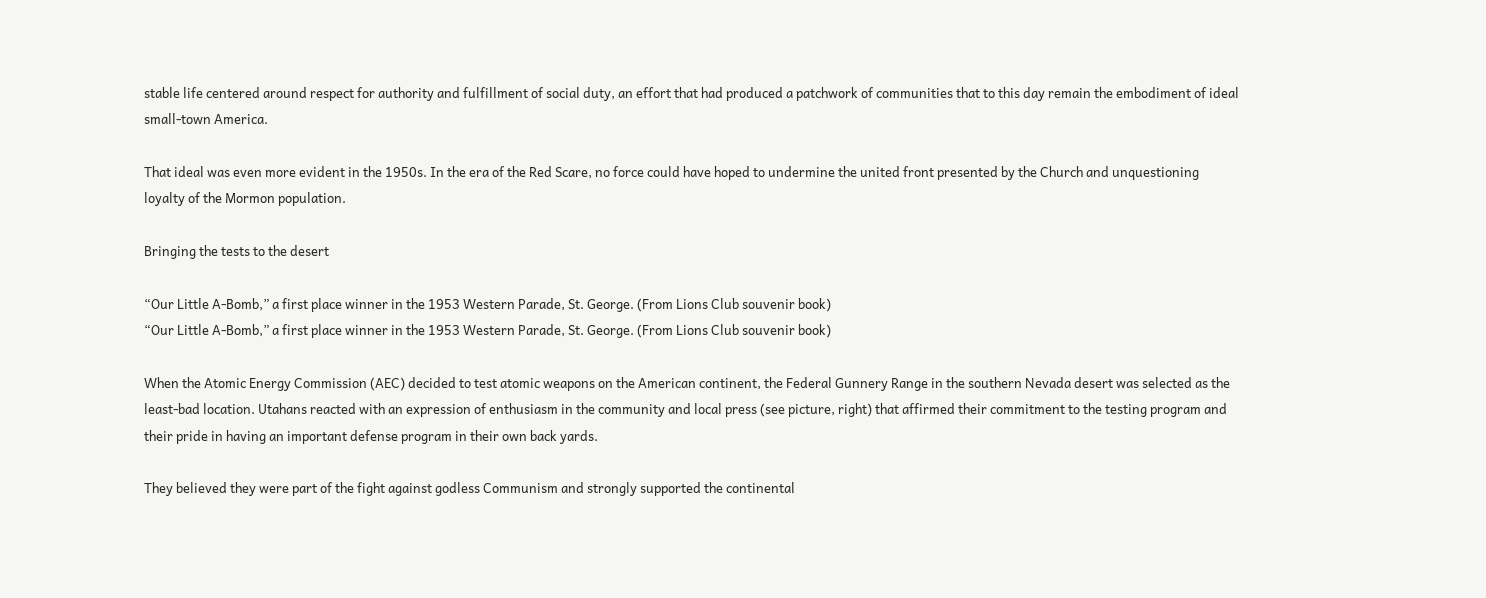stable life centered around respect for authority and fulfillment of social duty, an effort that had produced a patchwork of communities that to this day remain the embodiment of ideal small-town America.

That ideal was even more evident in the 1950s. In the era of the Red Scare, no force could have hoped to undermine the united front presented by the Church and unquestioning loyalty of the Mormon population.

Bringing the tests to the desert

“Our Little A-Bomb,” a first place winner in the 1953 Western Parade, St. George. (From Lions Club souvenir book)
“Our Little A-Bomb,” a first place winner in the 1953 Western Parade, St. George. (From Lions Club souvenir book)

When the Atomic Energy Commission (AEC) decided to test atomic weapons on the American continent, the Federal Gunnery Range in the southern Nevada desert was selected as the least-bad location. Utahans reacted with an expression of enthusiasm in the community and local press (see picture, right) that affirmed their commitment to the testing program and their pride in having an important defense program in their own back yards.

They believed they were part of the fight against godless Communism and strongly supported the continental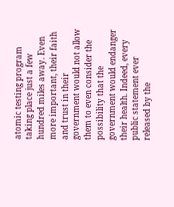atomic testing program taking place just a few hundred miles away. Even more important, their faith and trust in their government would not allow them to even consider the possibility that the government would endanger their health. Indeed, every public statement ever released by the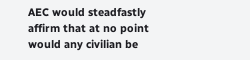AEC would steadfastly affirm that at no point would any civilian be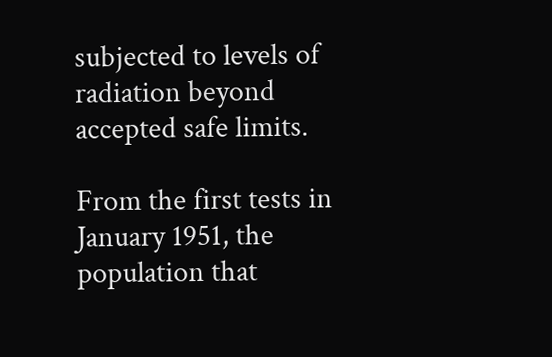subjected to levels of radiation beyond accepted safe limits.

From the first tests in January 1951, the population that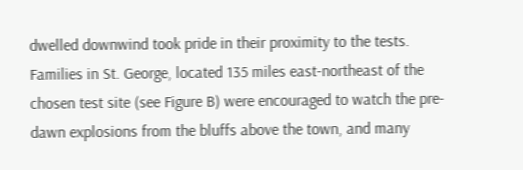dwelled downwind took pride in their proximity to the tests. Families in St. George, located 135 miles east-northeast of the chosen test site (see Figure B) were encouraged to watch the pre-dawn explosions from the bluffs above the town, and many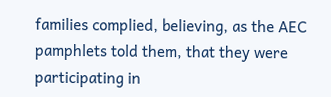families complied, believing, as the AEC pamphlets told them, that they were participating in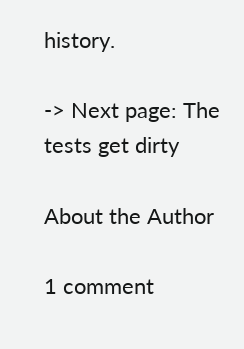history.

-> Next page: The tests get dirty

About the Author

1 comment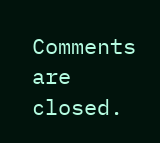Comments are closed.